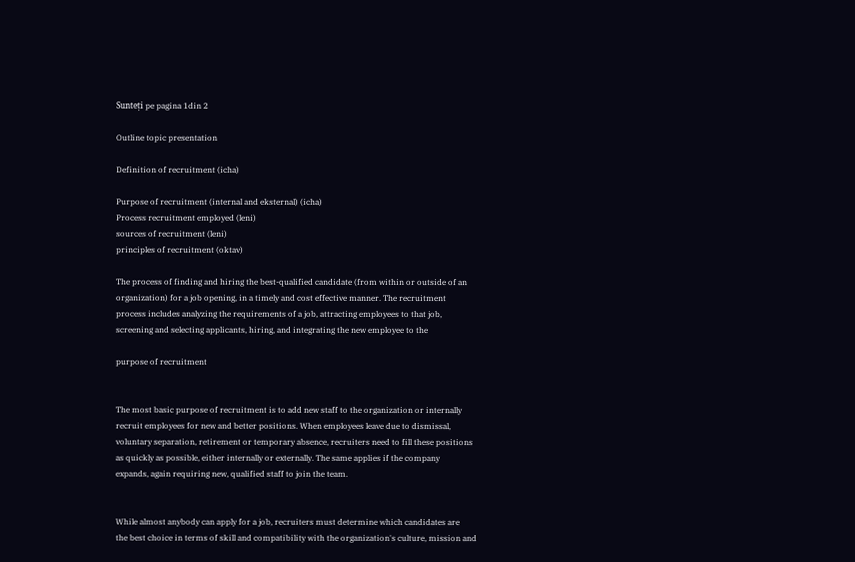Sunteți pe pagina 1din 2

Outline topic presentation

Definition of recruitment (icha)

Purpose of recruitment (internal and eksternal) (icha)
Process recruitment employed (leni)
sources of recruitment (leni)
principles of recruitment (oktav)

The process of finding and hiring the best-qualified candidate (from within or outside of an
organization) for a job opening, in a timely and cost effective manner. The recruitment
process includes analyzing the requirements of a job, attracting employees to that job,
screening and selecting applicants, hiring, and integrating the new employee to the

purpose of recruitment


The most basic purpose of recruitment is to add new staff to the organization or internally
recruit employees for new and better positions. When employees leave due to dismissal,
voluntary separation, retirement or temporary absence, recruiters need to fill these positions
as quickly as possible, either internally or externally. The same applies if the company
expands, again requiring new, qualified staff to join the team.


While almost anybody can apply for a job, recruiters must determine which candidates are
the best choice in terms of skill and compatibility with the organization's culture, mission and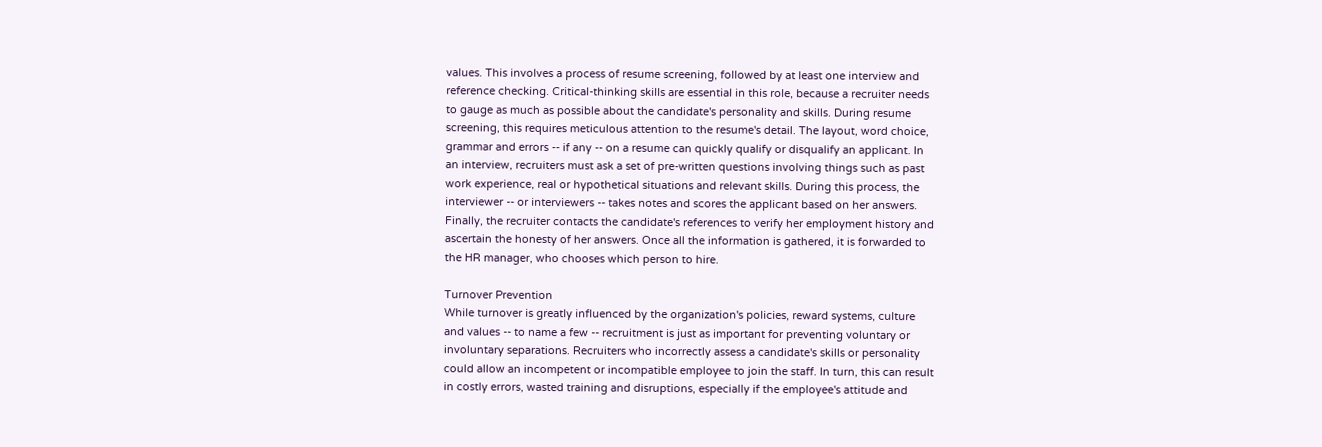values. This involves a process of resume screening, followed by at least one interview and
reference checking. Critical-thinking skills are essential in this role, because a recruiter needs
to gauge as much as possible about the candidate's personality and skills. During resume
screening, this requires meticulous attention to the resume's detail. The layout, word choice,
grammar and errors -- if any -- on a resume can quickly qualify or disqualify an applicant. In
an interview, recruiters must ask a set of pre-written questions involving things such as past
work experience, real or hypothetical situations and relevant skills. During this process, the
interviewer -- or interviewers -- takes notes and scores the applicant based on her answers.
Finally, the recruiter contacts the candidate's references to verify her employment history and
ascertain the honesty of her answers. Once all the information is gathered, it is forwarded to
the HR manager, who chooses which person to hire.

Turnover Prevention
While turnover is greatly influenced by the organization's policies, reward systems, culture
and values -- to name a few -- recruitment is just as important for preventing voluntary or
involuntary separations. Recruiters who incorrectly assess a candidate's skills or personality
could allow an incompetent or incompatible employee to join the staff. In turn, this can result
in costly errors, wasted training and disruptions, especially if the employee's attitude and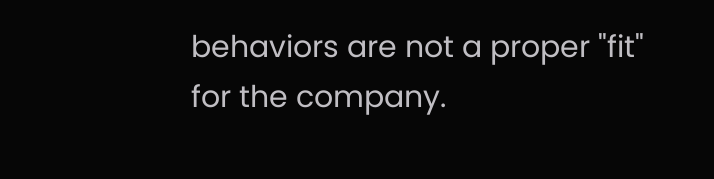behaviors are not a proper "fit" for the company.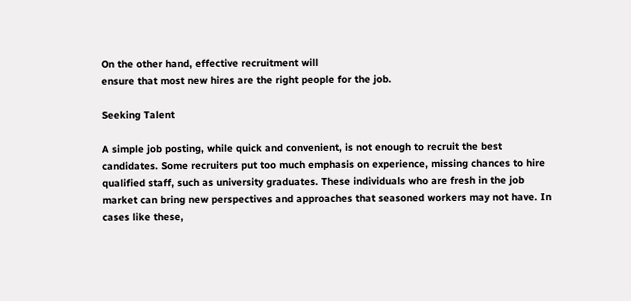On the other hand, effective recruitment will
ensure that most new hires are the right people for the job.

Seeking Talent

A simple job posting, while quick and convenient, is not enough to recruit the best
candidates. Some recruiters put too much emphasis on experience, missing chances to hire
qualified staff, such as university graduates. These individuals who are fresh in the job
market can bring new perspectives and approaches that seasoned workers may not have. In
cases like these,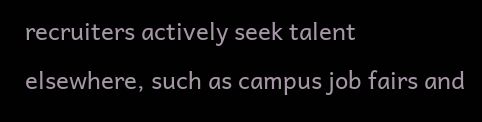recruiters actively seek talent elsewhere, such as campus job fairs and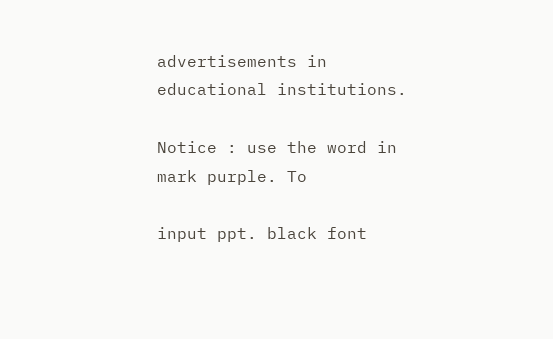advertisements in educational institutions.

Notice : use the word in mark purple. To

input ppt. black font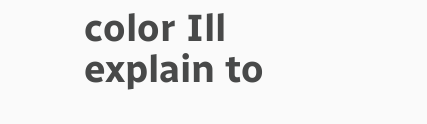color Ill explain to